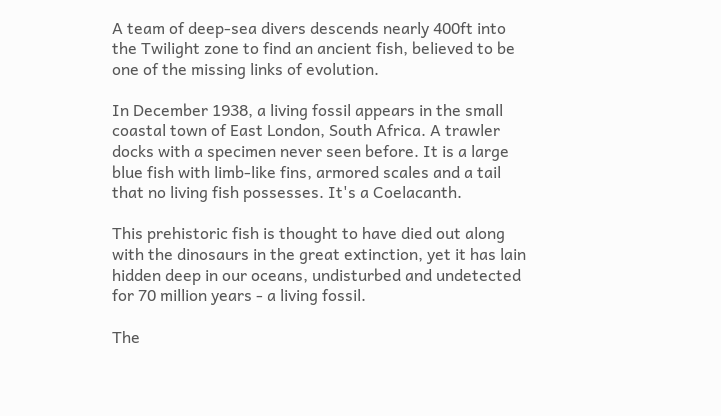A team of deep-sea divers descends nearly 400ft into the Twilight zone to find an ancient fish, believed to be one of the missing links of evolution.

In December 1938, a living fossil appears in the small coastal town of East London, South Africa. A trawler docks with a specimen never seen before. It is a large blue fish with limb-like fins, armored scales and a tail that no living fish possesses. It's a Coelacanth.

This prehistoric fish is thought to have died out along with the dinosaurs in the great extinction, yet it has lain hidden deep in our oceans, undisturbed and undetected for 70 million years - a living fossil.

The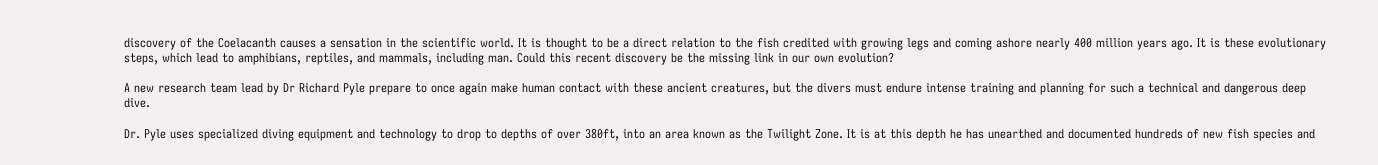discovery of the Coelacanth causes a sensation in the scientific world. It is thought to be a direct relation to the fish credited with growing legs and coming ashore nearly 400 million years ago. It is these evolutionary steps, which lead to amphibians, reptiles, and mammals, including man. Could this recent discovery be the missing link in our own evolution?

A new research team lead by Dr Richard Pyle prepare to once again make human contact with these ancient creatures, but the divers must endure intense training and planning for such a technical and dangerous deep dive.

Dr. Pyle uses specialized diving equipment and technology to drop to depths of over 380ft, into an area known as the Twilight Zone. It is at this depth he has unearthed and documented hundreds of new fish species and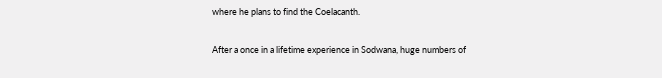where he plans to find the Coelacanth.

After a once in a lifetime experience in Sodwana, huge numbers of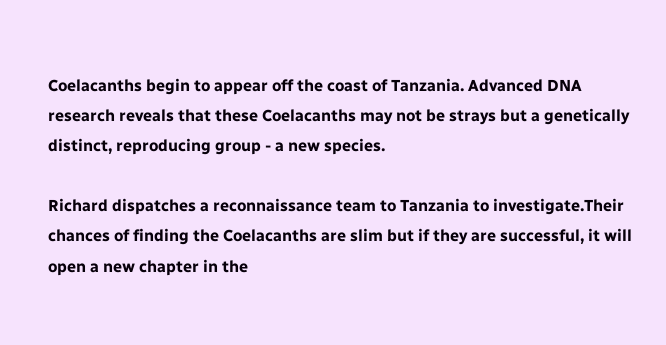Coelacanths begin to appear off the coast of Tanzania. Advanced DNA research reveals that these Coelacanths may not be strays but a genetically distinct, reproducing group - a new species.

Richard dispatches a reconnaissance team to Tanzania to investigate.Their chances of finding the Coelacanths are slim but if they are successful, it will open a new chapter in the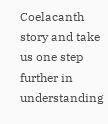Coelacanth story and take us one step further in understanding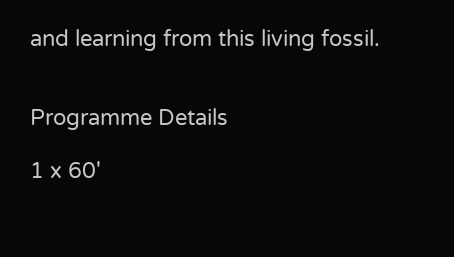and learning from this living fossil.


Programme Details

1 x 60'